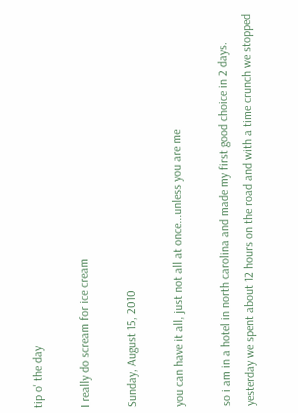tip o' the day

I really do scream for ice cream

Sunday, August 15, 2010

you can have it all, just not all at once...unless you are me

so i am in a hotel in north carolina and made my first good choice in 2 days. yesterday we spent about 12 hours on the road and with a time crunch we stopped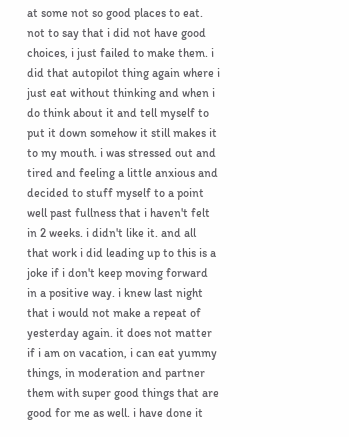at some not so good places to eat. not to say that i did not have good choices, i just failed to make them. i did that autopilot thing again where i just eat without thinking and when i do think about it and tell myself to put it down somehow it still makes it to my mouth. i was stressed out and tired and feeling a little anxious and decided to stuff myself to a point well past fullness that i haven't felt in 2 weeks. i didn't like it. and all that work i did leading up to this is a joke if i don't keep moving forward in a positive way. i knew last night that i would not make a repeat of yesterday again. it does not matter if i am on vacation, i can eat yummy things, in moderation and partner them with super good things that are good for me as well. i have done it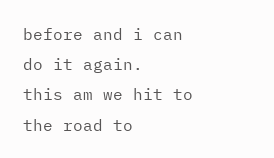before and i can do it again.
this am we hit to the road to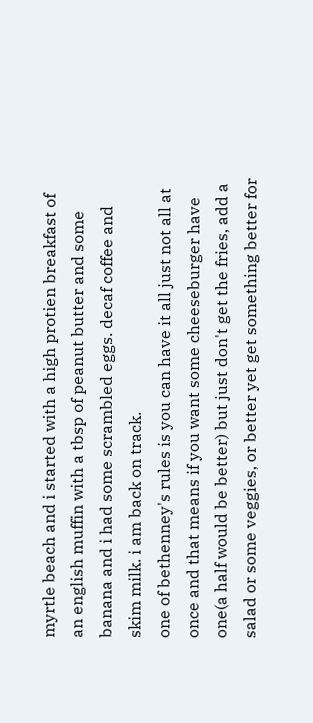myrtle beach and i started with a high protien breakfast of an english muffin with a tbsp of peanut butter and some banana and i had some scrambled eggs. decaf coffee and skim milk. i am back on track.
one of bethenney's rules is you can have it all just not all at once and that means if you want some cheeseburger have one(a half would be better) but just don't get the fries, add a salad or some veggies, or better yet get something better for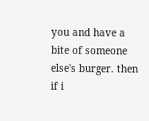you and have a bite of someone else's burger. then if i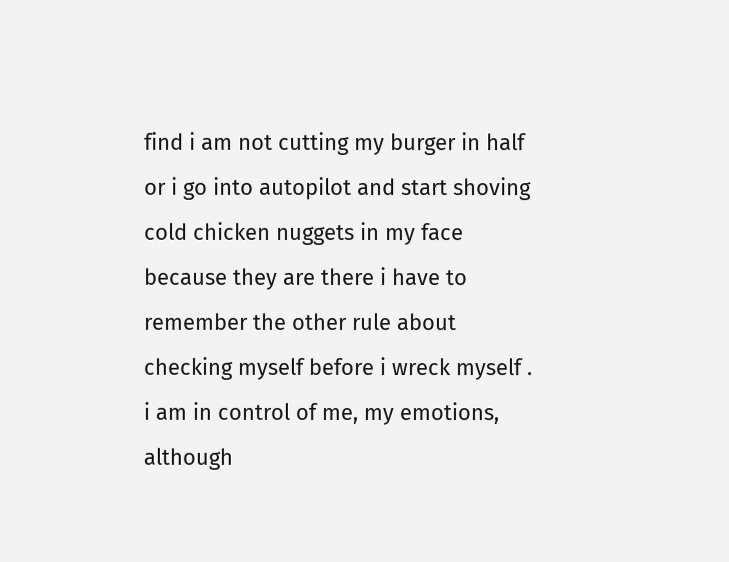find i am not cutting my burger in half or i go into autopilot and start shoving cold chicken nuggets in my face because they are there i have to remember the other rule about checking myself before i wreck myself . i am in control of me, my emotions, although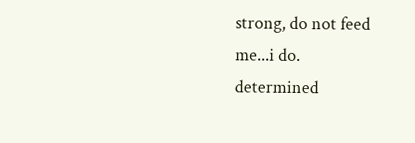strong, do not feed me...i do.
determined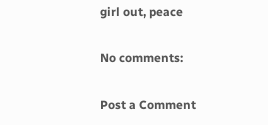girl out, peace

No comments:

Post a Comment